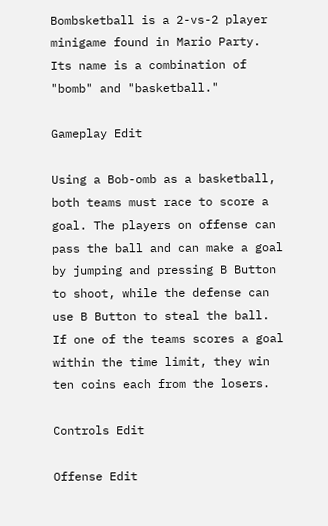Bombsketball is a 2-vs-2 player minigame found in Mario Party. Its name is a combination of "bomb" and "basketball."

Gameplay Edit

Using a Bob-omb as a basketball, both teams must race to score a goal. The players on offense can pass the ball and can make a goal by jumping and pressing B Button to shoot, while the defense can use B Button to steal the ball. If one of the teams scores a goal within the time limit, they win ten coins each from the losers.

Controls Edit

Offense Edit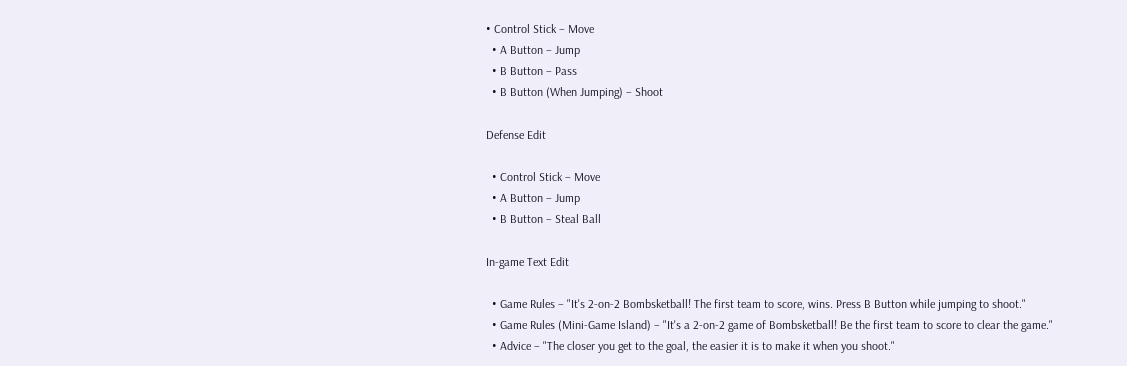• Control Stick – Move
  • A Button – Jump
  • B Button – Pass
  • B Button (When Jumping) – Shoot

Defense Edit

  • Control Stick – Move
  • A Button – Jump
  • B Button – Steal Ball

In-game Text Edit

  • Game Rules – "It's 2-on-2 Bombsketball! The first team to score, wins. Press B Button while jumping to shoot."
  • Game Rules (Mini-Game Island) – "It's a 2-on-2 game of Bombsketball! Be the first team to score to clear the game."
  • Advice – "The closer you get to the goal, the easier it is to make it when you shoot."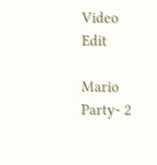Video Edit

Mario Party- 2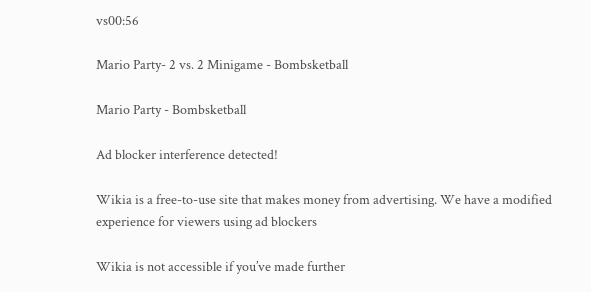vs00:56

Mario Party- 2 vs. 2 Minigame - Bombsketball

Mario Party - Bombsketball

Ad blocker interference detected!

Wikia is a free-to-use site that makes money from advertising. We have a modified experience for viewers using ad blockers

Wikia is not accessible if you’ve made further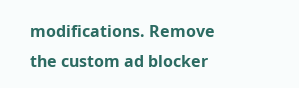modifications. Remove the custom ad blocker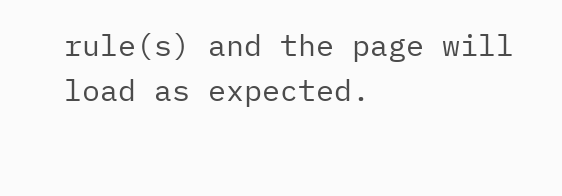rule(s) and the page will load as expected.